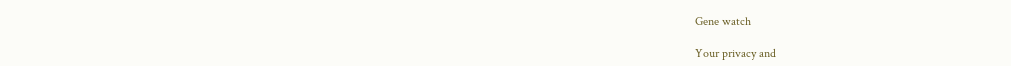Gene watch

Your privacy and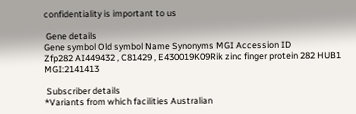confidentiality is important to us

 Gene details
Gene symbol Old symbol Name Synonyms MGI Accession ID
Zfp282 AI449432 , C81429 , E430019K09Rik zinc finger protein 282 HUB1 MGI:2141413

 Subscriber details
*Variants from which facilities Australian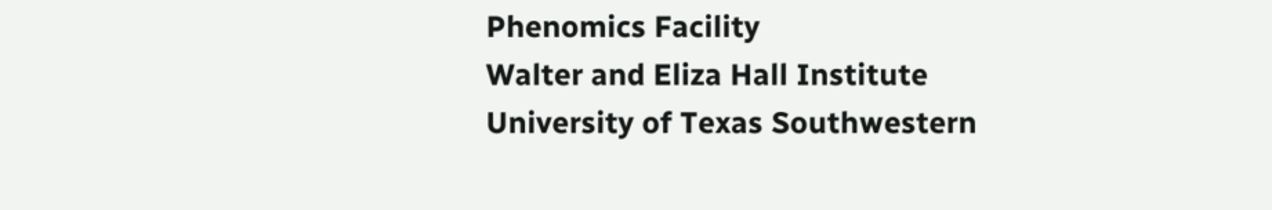Phenomics Facility
Walter and Eliza Hall Institute
University of Texas Southwestern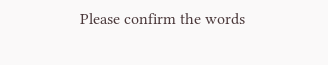Please confirm the words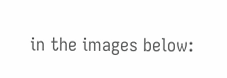in the images below: